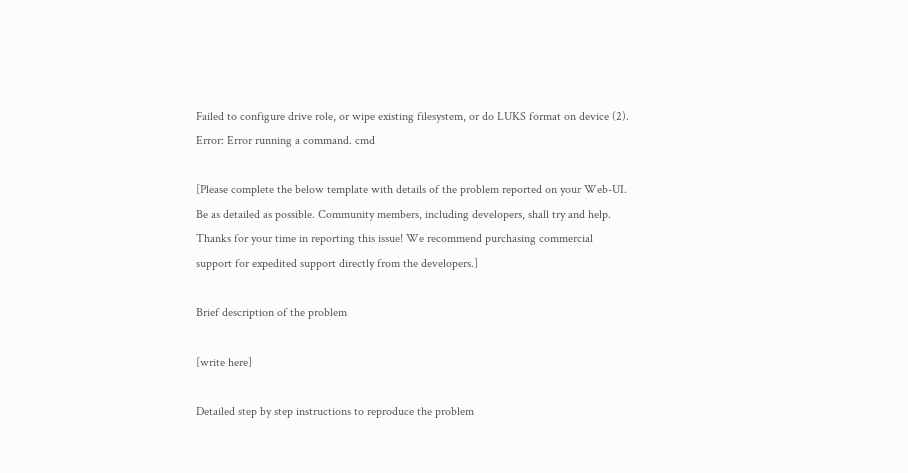Failed to configure drive role, or wipe existing filesystem, or do LUKS format on device (2). Error: Error running a command. cmd

[Please complete the below template with details of the problem reported on your Web-UI. Be as detailed as possible. Community members, including developers, shall try and help. Thanks for your time in reporting this issue! We recommend purchasing commercial support for expedited support directly from the developers.]

Brief description of the problem

[write here]

Detailed step by step instructions to reproduce the problem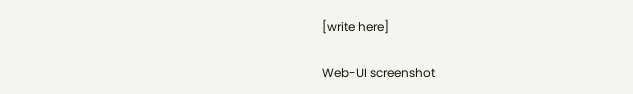[write here]

Web-UI screenshot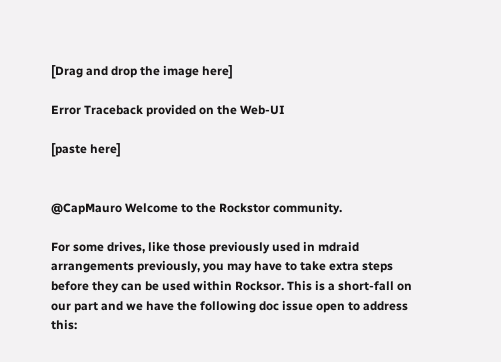[Drag and drop the image here]

Error Traceback provided on the Web-UI

[paste here]


@CapMauro Welcome to the Rockstor community.

For some drives, like those previously used in mdraid arrangements previously, you may have to take extra steps before they can be used within Rocksor. This is a short-fall on our part and we have the following doc issue open to address this: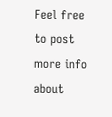Feel free to post more info about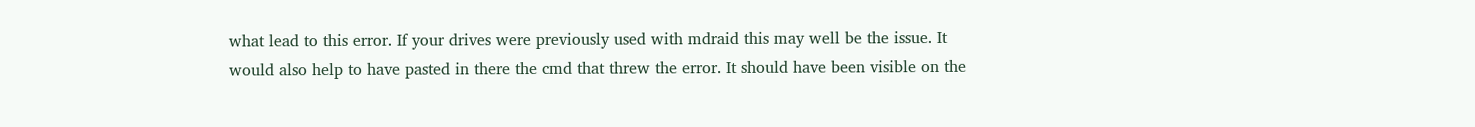what lead to this error. If your drives were previously used with mdraid this may well be the issue. It would also help to have pasted in there the cmd that threw the error. It should have been visible on the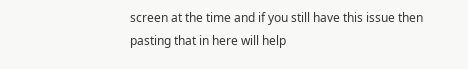screen at the time and if you still have this issue then pasting that in here will help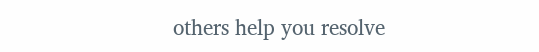others help you resolve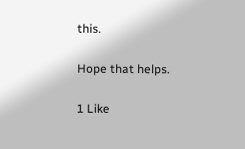this.

Hope that helps.

1 Like